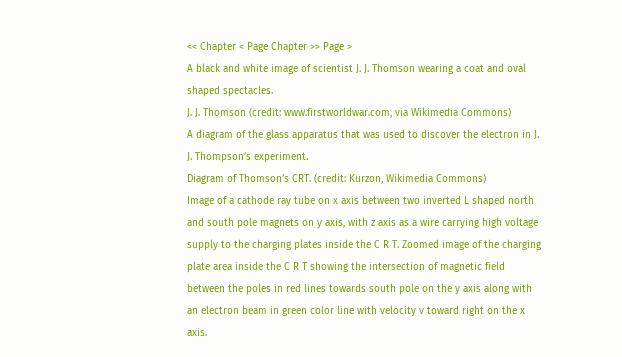<< Chapter < Page Chapter >> Page >
A black and white image of scientist J. J. Thomson wearing a coat and oval shaped spectacles.
J. J. Thomson (credit: www.firstworldwar.com, via Wikimedia Commons)
A diagram of the glass apparatus that was used to discover the electron in J. J. Thompson’s experiment.
Diagram of Thomson’s CRT. (credit: Kurzon, Wikimedia Commons)
Image of a cathode ray tube on x axis between two inverted L shaped north and south pole magnets on y axis, with z axis as a wire carrying high voltage supply to the charging plates inside the C R T. Zoomed image of the charging plate area inside the C R T showing the intersection of magnetic field between the poles in red lines towards south pole on the y axis along with an electron beam in green color line with velocity v toward right on the x axis.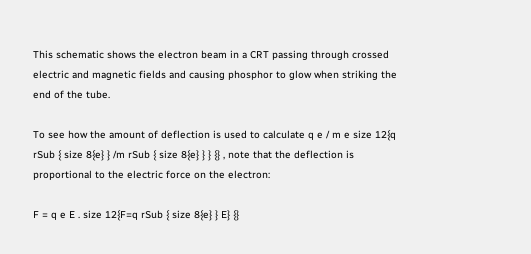This schematic shows the electron beam in a CRT passing through crossed electric and magnetic fields and causing phosphor to glow when striking the end of the tube.

To see how the amount of deflection is used to calculate q e / m e size 12{q rSub { size 8{e} } /m rSub { size 8{e} } } {} , note that the deflection is proportional to the electric force on the electron:

F = q e E . size 12{F=q rSub { size 8{e} } E} {}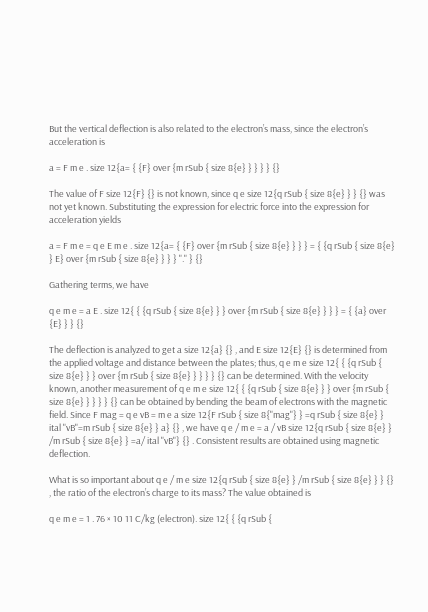But the vertical deflection is also related to the electron’s mass, since the electron’s acceleration is

a = F m e . size 12{a= { {F} over {m rSub { size 8{e} } } } } {}

The value of F size 12{F} {} is not known, since q e size 12{q rSub { size 8{e} } } {} was not yet known. Substituting the expression for electric force into the expression for acceleration yields

a = F m e = q e E m e . size 12{a= { {F} over {m rSub { size 8{e} } } } = { {q rSub { size 8{e} } E} over {m rSub { size 8{e} } } } "." } {}

Gathering terms, we have

q e m e = a E . size 12{ { {q rSub { size 8{e} } } over {m rSub { size 8{e} } } } = { {a} over {E} } } {}

The deflection is analyzed to get a size 12{a} {} , and E size 12{E} {} is determined from the applied voltage and distance between the plates; thus, q e m e size 12{ { {q rSub { size 8{e} } } over {m rSub { size 8{e} } } } } {} can be determined. With the velocity known, another measurement of q e m e size 12{ { {q rSub { size 8{e} } } over {m rSub { size 8{e} } } } } {} can be obtained by bending the beam of electrons with the magnetic field. Since F mag = q e vB = m e a size 12{F rSub { size 8{"mag"} } =q rSub { size 8{e} } ital "vB"=m rSub { size 8{e} } a} {} , we have q e / m e = a / vB size 12{q rSub { size 8{e} } /m rSub { size 8{e} } =a/ ital "vB"} {} . Consistent results are obtained using magnetic deflection.

What is so important about q e / m e size 12{q rSub { size 8{e} } /m rSub { size 8{e} } } {} , the ratio of the electron’s charge to its mass? The value obtained is

q e m e = 1 . 76 × 10 11 C/kg (electron). size 12{ { {q rSub {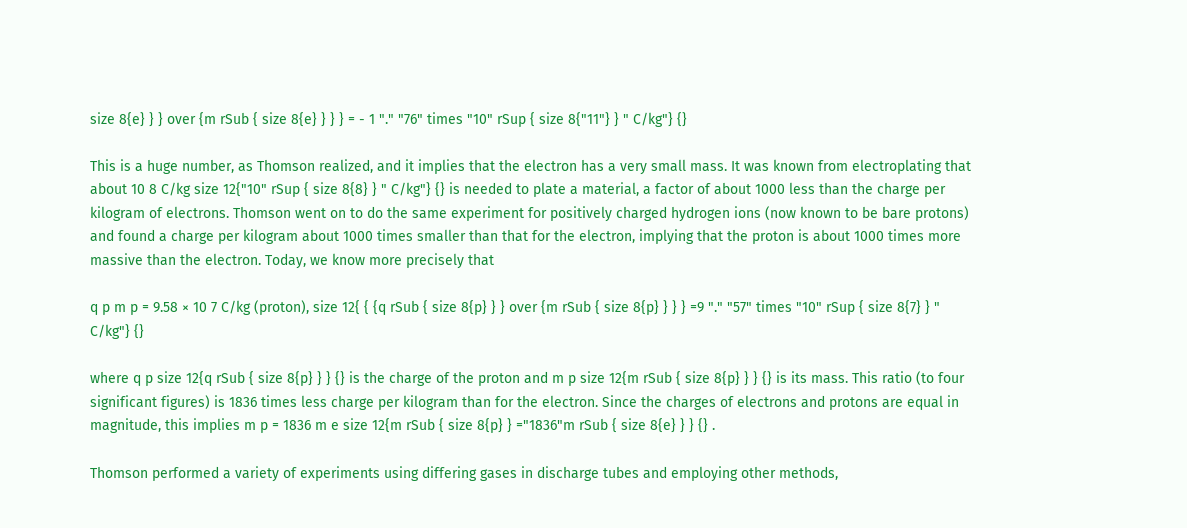size 8{e} } } over {m rSub { size 8{e} } } } = - 1 "." "76" times "10" rSup { size 8{"11"} } " C/kg"} {}

This is a huge number, as Thomson realized, and it implies that the electron has a very small mass. It was known from electroplating that about 10 8 C/kg size 12{"10" rSup { size 8{8} } " C/kg"} {} is needed to plate a material, a factor of about 1000 less than the charge per kilogram of electrons. Thomson went on to do the same experiment for positively charged hydrogen ions (now known to be bare protons) and found a charge per kilogram about 1000 times smaller than that for the electron, implying that the proton is about 1000 times more massive than the electron. Today, we know more precisely that

q p m p = 9.58 × 10 7 C/kg (proton), size 12{ { {q rSub { size 8{p} } } over {m rSub { size 8{p} } } } =9 "." "57" times "10" rSup { size 8{7} } " C/kg"} {}

where q p size 12{q rSub { size 8{p} } } {} is the charge of the proton and m p size 12{m rSub { size 8{p} } } {} is its mass. This ratio (to four significant figures) is 1836 times less charge per kilogram than for the electron. Since the charges of electrons and protons are equal in magnitude, this implies m p = 1836 m e size 12{m rSub { size 8{p} } ="1836"m rSub { size 8{e} } } {} .

Thomson performed a variety of experiments using differing gases in discharge tubes and employing other methods,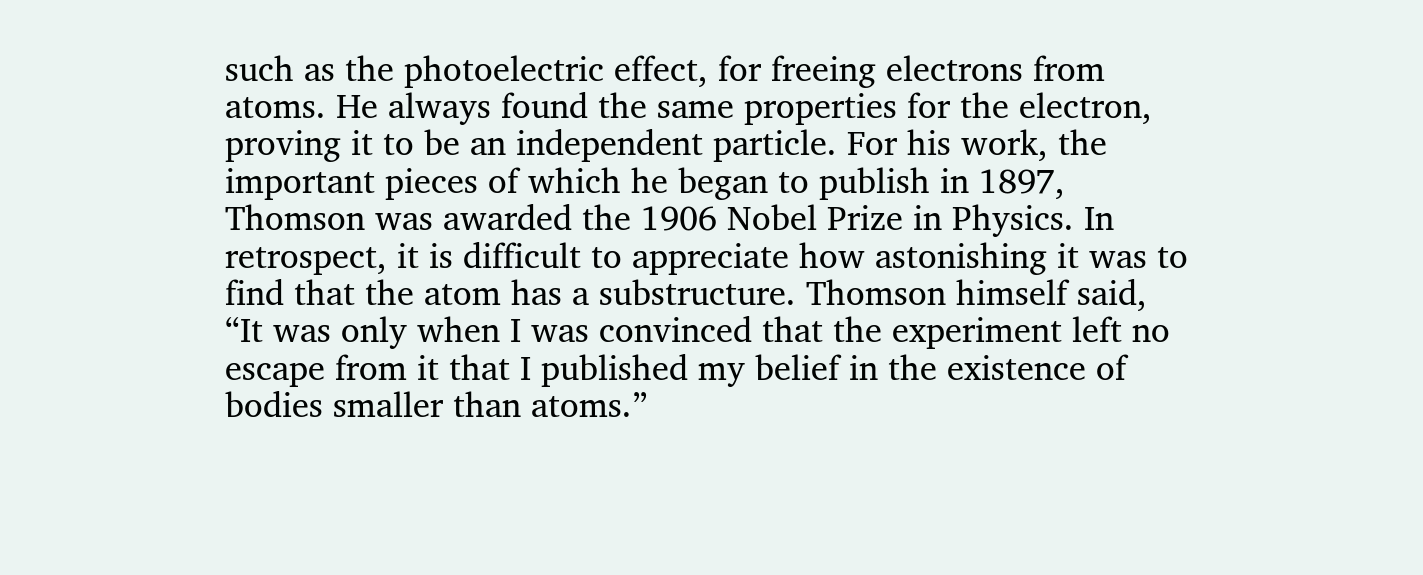such as the photoelectric effect, for freeing electrons from atoms. He always found the same properties for the electron, proving it to be an independent particle. For his work, the important pieces of which he began to publish in 1897, Thomson was awarded the 1906 Nobel Prize in Physics. In retrospect, it is difficult to appreciate how astonishing it was to find that the atom has a substructure. Thomson himself said, “It was only when I was convinced that the experiment left no escape from it that I published my belief in the existence of bodies smaller than atoms.”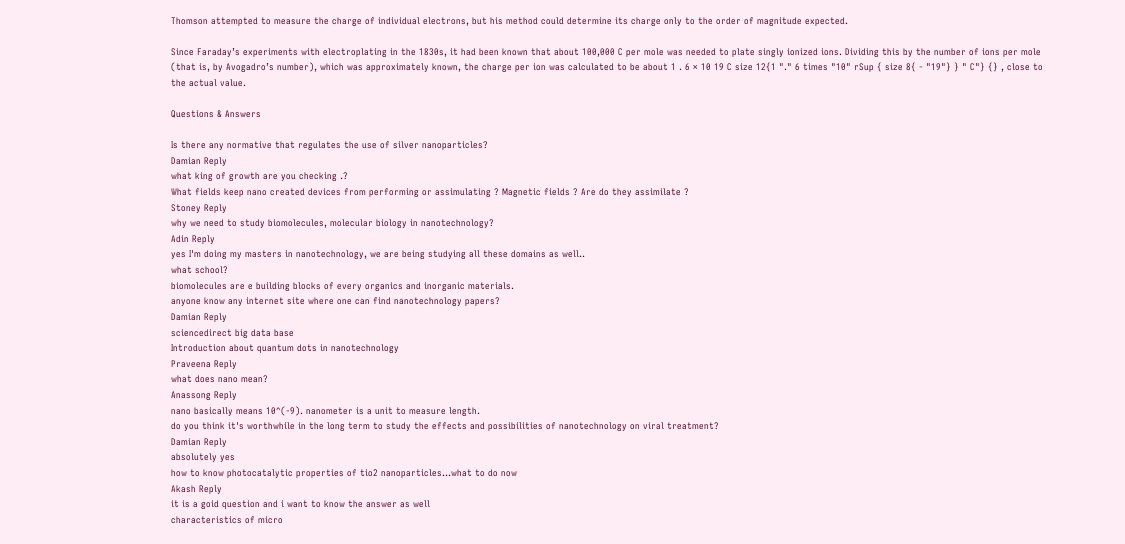Thomson attempted to measure the charge of individual electrons, but his method could determine its charge only to the order of magnitude expected.

Since Faraday’s experiments with electroplating in the 1830s, it had been known that about 100,000 C per mole was needed to plate singly ionized ions. Dividing this by the number of ions per mole (that is, by Avogadro’s number), which was approximately known, the charge per ion was calculated to be about 1 . 6 × 10 19 C size 12{1 "." 6 times "10" rSup { size 8{ - "19"} } " C"} {} , close to the actual value.

Questions & Answers

Is there any normative that regulates the use of silver nanoparticles?
Damian Reply
what king of growth are you checking .?
What fields keep nano created devices from performing or assimulating ? Magnetic fields ? Are do they assimilate ?
Stoney Reply
why we need to study biomolecules, molecular biology in nanotechnology?
Adin Reply
yes I'm doing my masters in nanotechnology, we are being studying all these domains as well..
what school?
biomolecules are e building blocks of every organics and inorganic materials.
anyone know any internet site where one can find nanotechnology papers?
Damian Reply
sciencedirect big data base
Introduction about quantum dots in nanotechnology
Praveena Reply
what does nano mean?
Anassong Reply
nano basically means 10^(-9). nanometer is a unit to measure length.
do you think it's worthwhile in the long term to study the effects and possibilities of nanotechnology on viral treatment?
Damian Reply
absolutely yes
how to know photocatalytic properties of tio2 nanoparticles...what to do now
Akash Reply
it is a goid question and i want to know the answer as well
characteristics of micro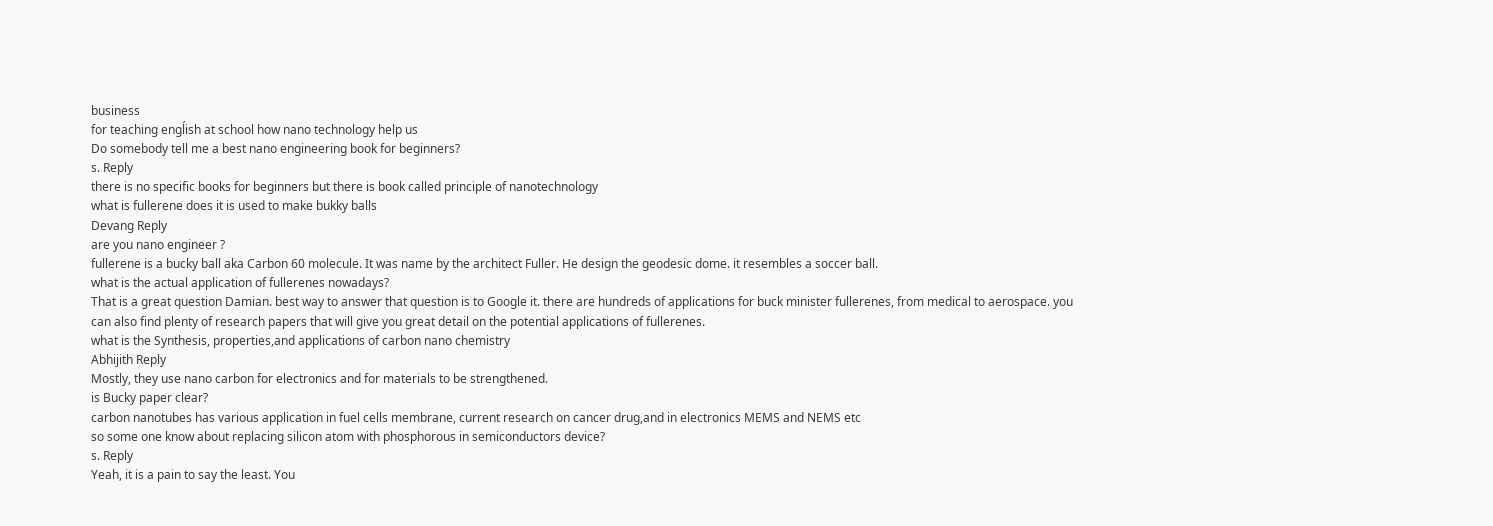business
for teaching engĺish at school how nano technology help us
Do somebody tell me a best nano engineering book for beginners?
s. Reply
there is no specific books for beginners but there is book called principle of nanotechnology
what is fullerene does it is used to make bukky balls
Devang Reply
are you nano engineer ?
fullerene is a bucky ball aka Carbon 60 molecule. It was name by the architect Fuller. He design the geodesic dome. it resembles a soccer ball.
what is the actual application of fullerenes nowadays?
That is a great question Damian. best way to answer that question is to Google it. there are hundreds of applications for buck minister fullerenes, from medical to aerospace. you can also find plenty of research papers that will give you great detail on the potential applications of fullerenes.
what is the Synthesis, properties,and applications of carbon nano chemistry
Abhijith Reply
Mostly, they use nano carbon for electronics and for materials to be strengthened.
is Bucky paper clear?
carbon nanotubes has various application in fuel cells membrane, current research on cancer drug,and in electronics MEMS and NEMS etc
so some one know about replacing silicon atom with phosphorous in semiconductors device?
s. Reply
Yeah, it is a pain to say the least. You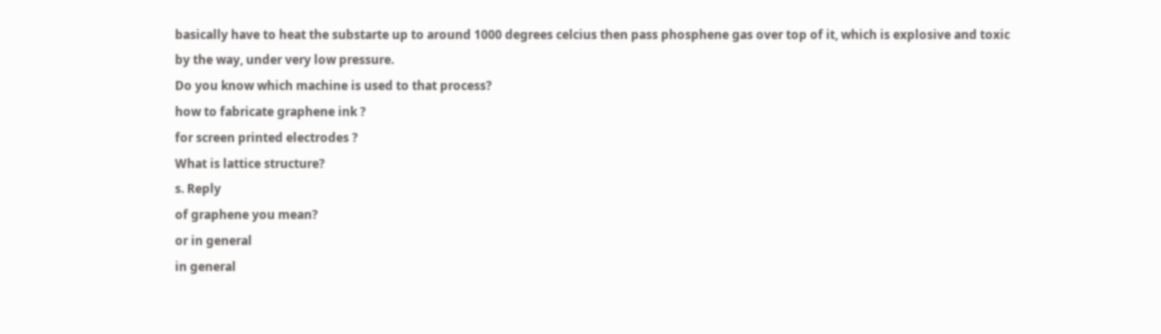basically have to heat the substarte up to around 1000 degrees celcius then pass phosphene gas over top of it, which is explosive and toxic by the way, under very low pressure.
Do you know which machine is used to that process?
how to fabricate graphene ink ?
for screen printed electrodes ?
What is lattice structure?
s. Reply
of graphene you mean?
or in general
in general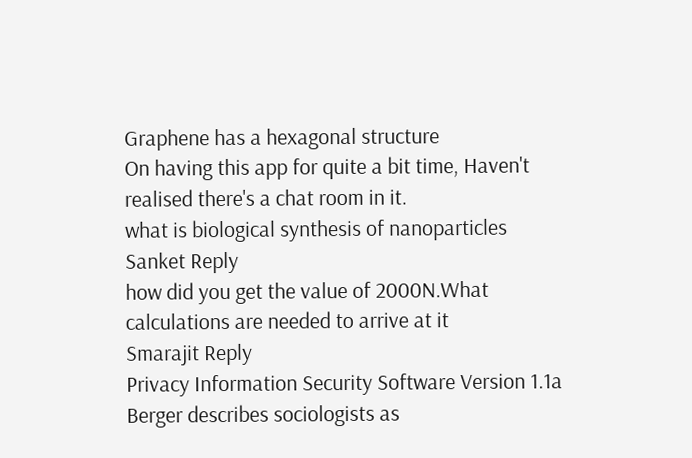Graphene has a hexagonal structure
On having this app for quite a bit time, Haven't realised there's a chat room in it.
what is biological synthesis of nanoparticles
Sanket Reply
how did you get the value of 2000N.What calculations are needed to arrive at it
Smarajit Reply
Privacy Information Security Software Version 1.1a
Berger describes sociologists as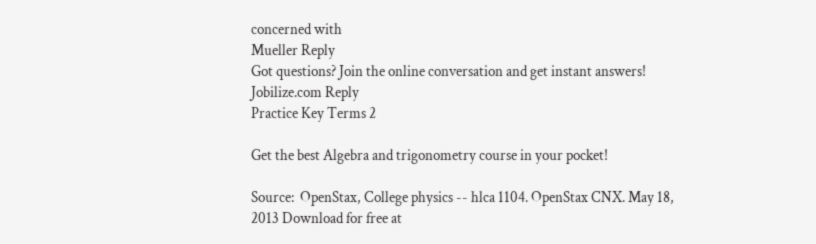concerned with
Mueller Reply
Got questions? Join the online conversation and get instant answers!
Jobilize.com Reply
Practice Key Terms 2

Get the best Algebra and trigonometry course in your pocket!

Source:  OpenStax, College physics -- hlca 1104. OpenStax CNX. May 18, 2013 Download for free at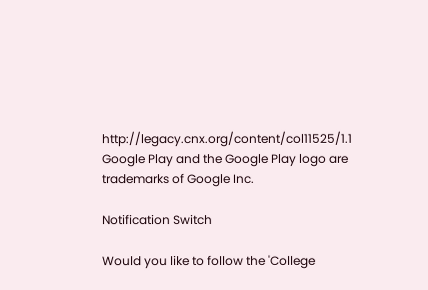http://legacy.cnx.org/content/col11525/1.1
Google Play and the Google Play logo are trademarks of Google Inc.

Notification Switch

Would you like to follow the 'College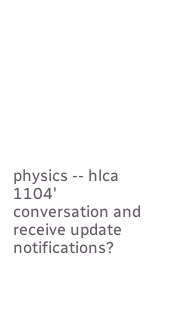physics -- hlca 1104' conversation and receive update notifications?